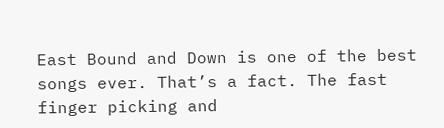East Bound and Down is one of the best songs ever. That’s a fact. The fast finger picking and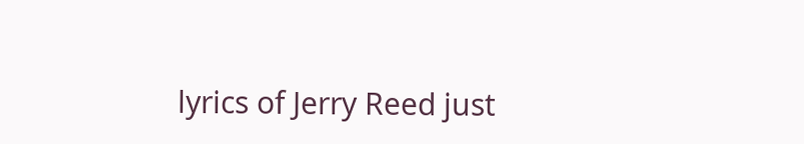lyrics of Jerry Reed just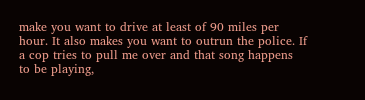make you want to drive at least of 90 miles per hour. It also makes you want to outrun the police. If a cop tries to pull me over and that song happens to be playing,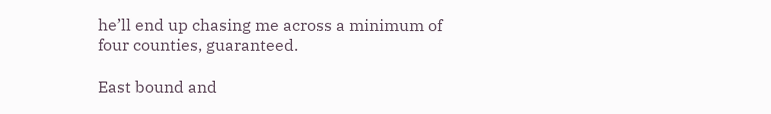he’ll end up chasing me across a minimum of four counties, guaranteed.

East bound and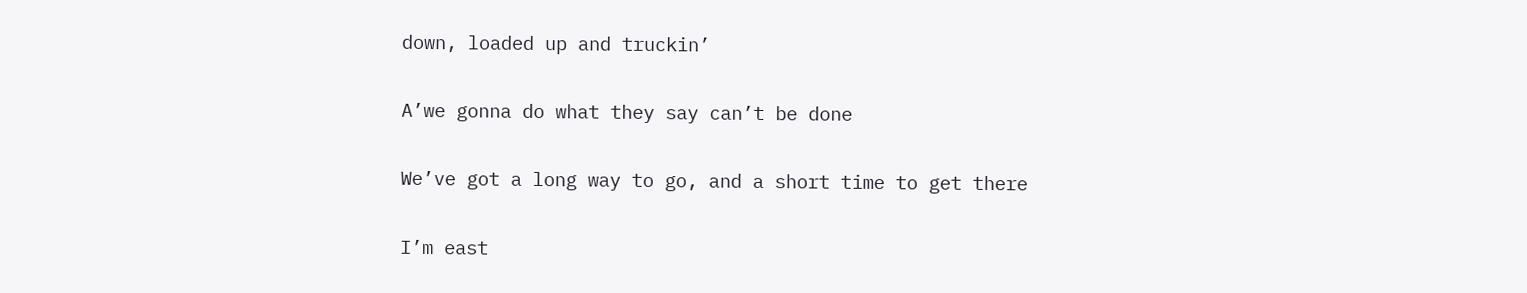down, loaded up and truckin’

A’we gonna do what they say can’t be done

We’ve got a long way to go, and a short time to get there

I’m east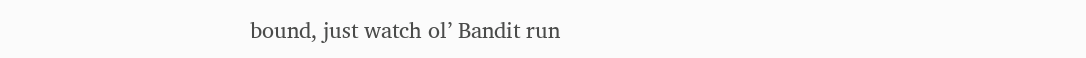bound, just watch ol’ Bandit run